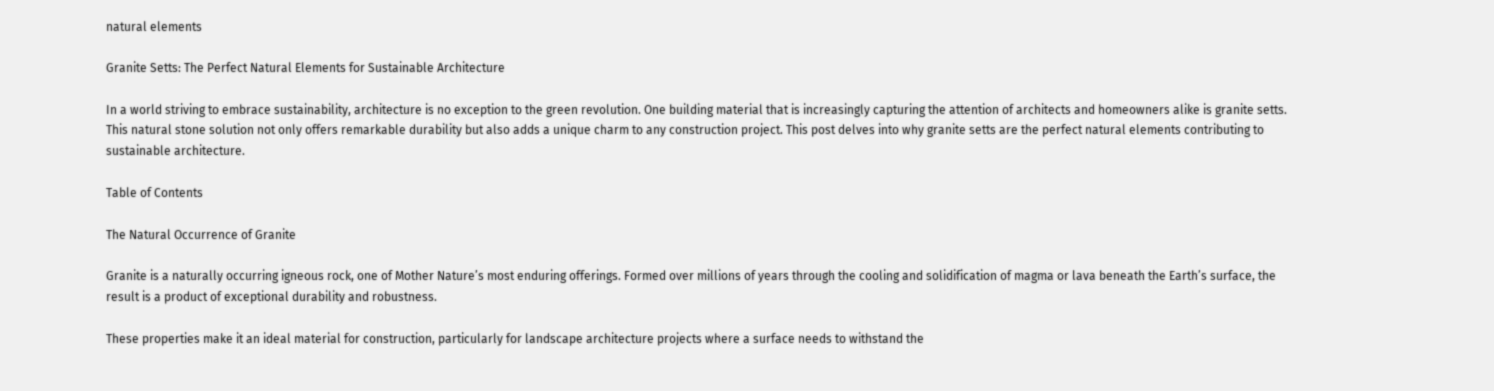natural elements

Granite Setts: The Perfect Natural Elements for Sustainable Architecture

In a world striving to embrace sustainability, architecture is no exception to the green revolution. One building material that is increasingly capturing the attention of architects and homeowners alike is granite setts. This natural stone solution not only offers remarkable durability but also adds a unique charm to any construction project. This post delves into why granite setts are the perfect natural elements contributing to sustainable architecture.

Table of Contents

The Natural Occurrence of Granite

Granite is a naturally occurring igneous rock, one of Mother Nature’s most enduring offerings. Formed over millions of years through the cooling and solidification of magma or lava beneath the Earth’s surface, the result is a product of exceptional durability and robustness.

These properties make it an ideal material for construction, particularly for landscape architecture projects where a surface needs to withstand the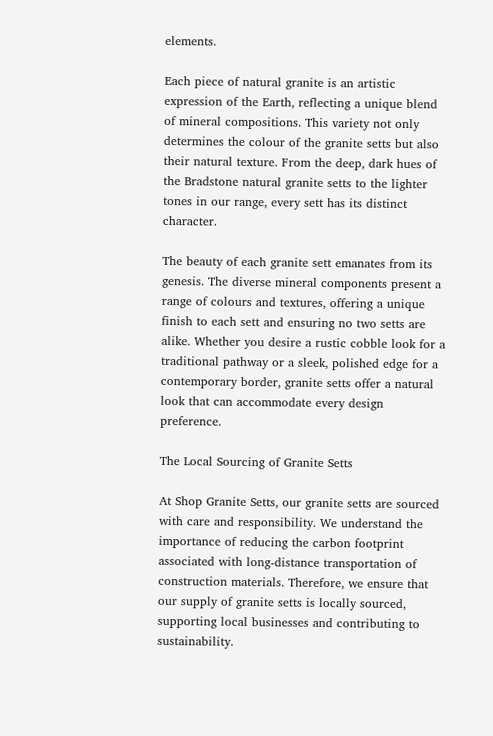elements.

Each piece of natural granite is an artistic expression of the Earth, reflecting a unique blend of mineral compositions. This variety not only determines the colour of the granite setts but also their natural texture. From the deep, dark hues of the Bradstone natural granite setts to the lighter tones in our range, every sett has its distinct character.

The beauty of each granite sett emanates from its genesis. The diverse mineral components present a range of colours and textures, offering a unique finish to each sett and ensuring no two setts are alike. Whether you desire a rustic cobble look for a traditional pathway or a sleek, polished edge for a contemporary border, granite setts offer a natural look that can accommodate every design preference.

The Local Sourcing of Granite Setts

At Shop Granite Setts, our granite setts are sourced with care and responsibility. We understand the importance of reducing the carbon footprint associated with long-distance transportation of construction materials. Therefore, we ensure that our supply of granite setts is locally sourced, supporting local businesses and contributing to sustainability.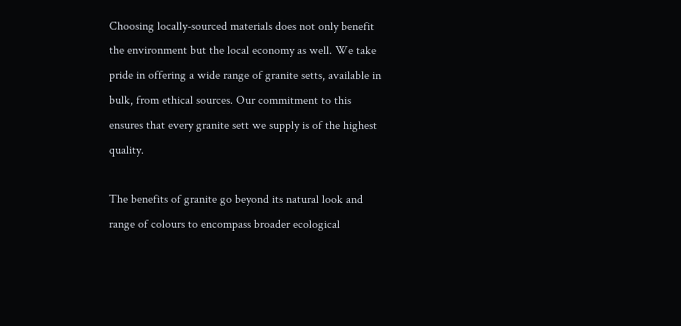Choosing locally-sourced materials does not only benefit the environment but the local economy as well. We take pride in offering a wide range of granite setts, available in bulk, from ethical sources. Our commitment to this ensures that every granite sett we supply is of the highest quality.

The benefits of granite go beyond its natural look and range of colours to encompass broader ecological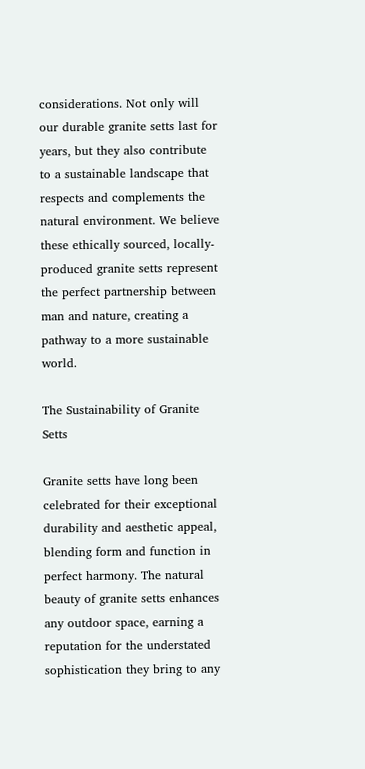considerations. Not only will our durable granite setts last for years, but they also contribute to a sustainable landscape that respects and complements the natural environment. We believe these ethically sourced, locally-produced granite setts represent the perfect partnership between man and nature, creating a pathway to a more sustainable world.

The Sustainability of Granite Setts

Granite setts have long been celebrated for their exceptional durability and aesthetic appeal, blending form and function in perfect harmony. The natural beauty of granite setts enhances any outdoor space, earning a reputation for the understated sophistication they bring to any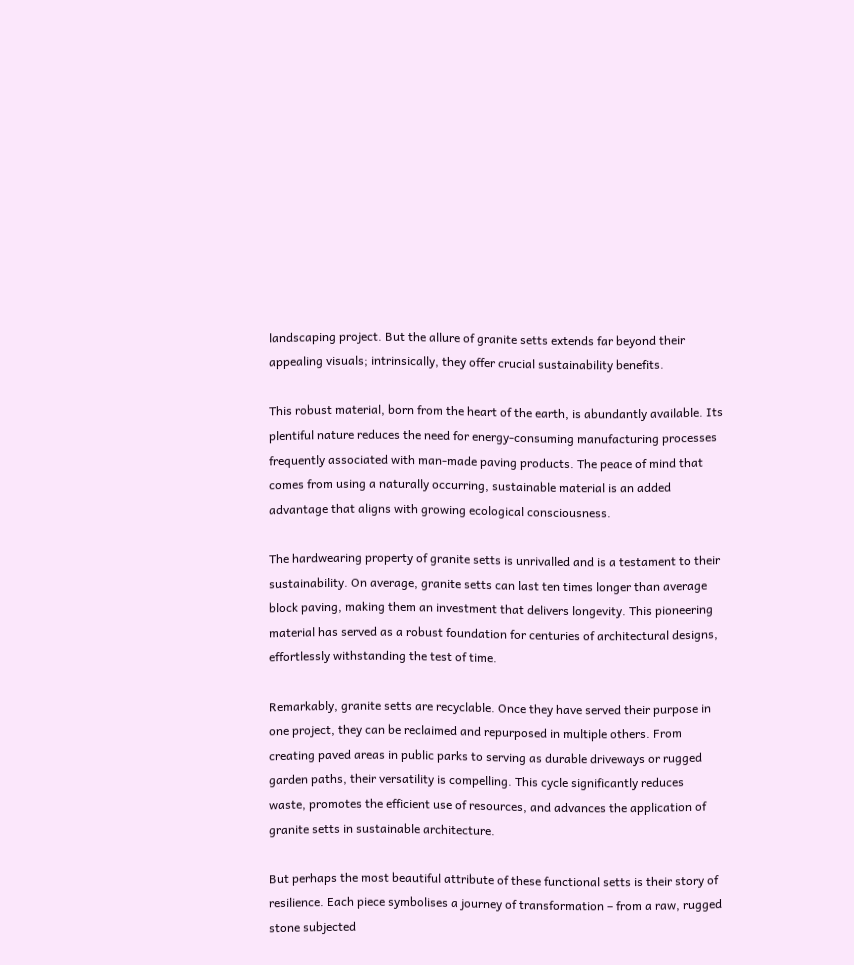landscaping project. But the allure of granite setts extends far beyond their appealing visuals; intrinsically, they offer crucial sustainability benefits.

This robust material, born from the heart of the earth, is abundantly available. Its plentiful nature reduces the need for energy-consuming manufacturing processes frequently associated with man-made paving products. The peace of mind that comes from using a naturally occurring, sustainable material is an added advantage that aligns with growing ecological consciousness.

The hardwearing property of granite setts is unrivalled and is a testament to their sustainability. On average, granite setts can last ten times longer than average block paving, making them an investment that delivers longevity. This pioneering material has served as a robust foundation for centuries of architectural designs, effortlessly withstanding the test of time.

Remarkably, granite setts are recyclable. Once they have served their purpose in one project, they can be reclaimed and repurposed in multiple others. From creating paved areas in public parks to serving as durable driveways or rugged garden paths, their versatility is compelling. This cycle significantly reduces waste, promotes the efficient use of resources, and advances the application of granite setts in sustainable architecture.

But perhaps the most beautiful attribute of these functional setts is their story of resilience. Each piece symbolises a journey of transformation – from a raw, rugged stone subjected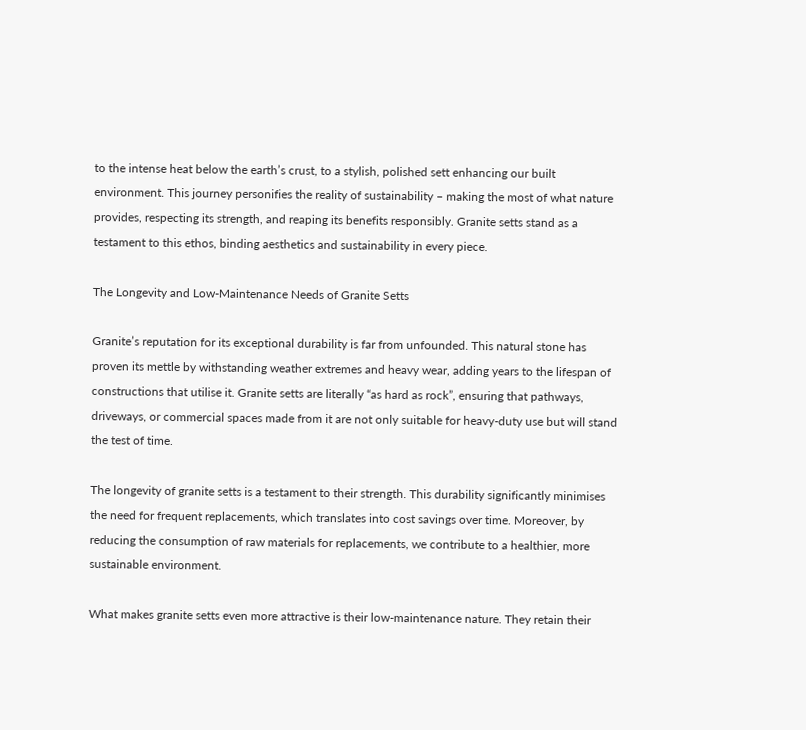to the intense heat below the earth’s crust, to a stylish, polished sett enhancing our built environment. This journey personifies the reality of sustainability – making the most of what nature provides, respecting its strength, and reaping its benefits responsibly. Granite setts stand as a testament to this ethos, binding aesthetics and sustainability in every piece.

The Longevity and Low-Maintenance Needs of Granite Setts

Granite’s reputation for its exceptional durability is far from unfounded. This natural stone has proven its mettle by withstanding weather extremes and heavy wear, adding years to the lifespan of constructions that utilise it. Granite setts are literally “as hard as rock”, ensuring that pathways, driveways, or commercial spaces made from it are not only suitable for heavy-duty use but will stand the test of time.

The longevity of granite setts is a testament to their strength. This durability significantly minimises the need for frequent replacements, which translates into cost savings over time. Moreover, by reducing the consumption of raw materials for replacements, we contribute to a healthier, more sustainable environment.

What makes granite setts even more attractive is their low-maintenance nature. They retain their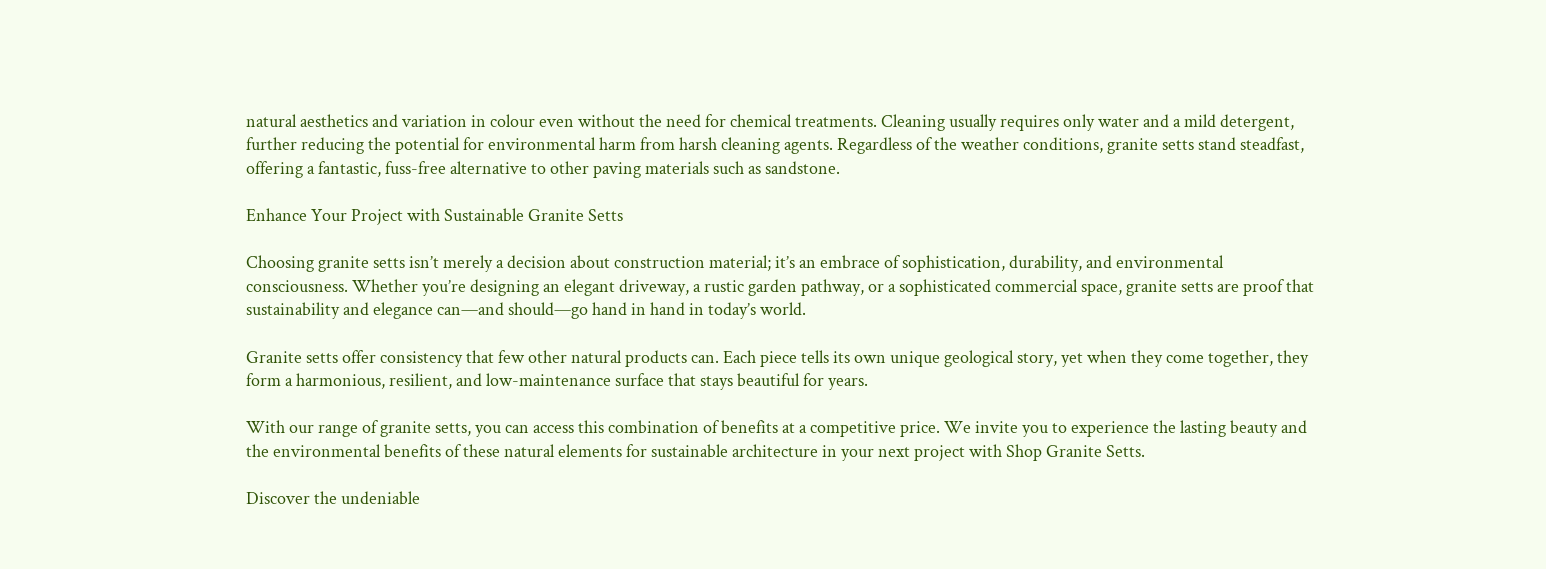natural aesthetics and variation in colour even without the need for chemical treatments. Cleaning usually requires only water and a mild detergent, further reducing the potential for environmental harm from harsh cleaning agents. Regardless of the weather conditions, granite setts stand steadfast, offering a fantastic, fuss-free alternative to other paving materials such as sandstone.

Enhance Your Project with Sustainable Granite Setts

Choosing granite setts isn’t merely a decision about construction material; it’s an embrace of sophistication, durability, and environmental consciousness. Whether you’re designing an elegant driveway, a rustic garden pathway, or a sophisticated commercial space, granite setts are proof that sustainability and elegance can—and should—go hand in hand in today’s world.

Granite setts offer consistency that few other natural products can. Each piece tells its own unique geological story, yet when they come together, they form a harmonious, resilient, and low-maintenance surface that stays beautiful for years.

With our range of granite setts, you can access this combination of benefits at a competitive price. We invite you to experience the lasting beauty and the environmental benefits of these natural elements for sustainable architecture in your next project with Shop Granite Setts.

Discover the undeniable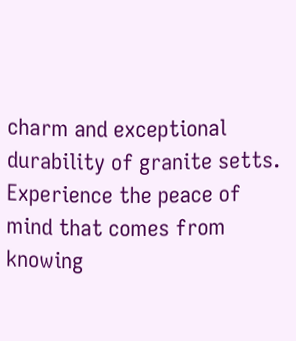charm and exceptional durability of granite setts. Experience the peace of mind that comes from knowing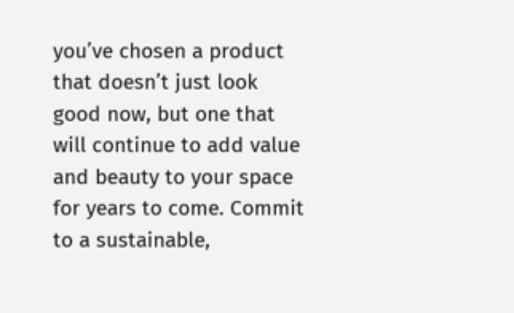you’ve chosen a product that doesn’t just look good now, but one that will continue to add value and beauty to your space for years to come. Commit to a sustainable,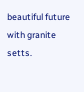beautiful future with granite setts.